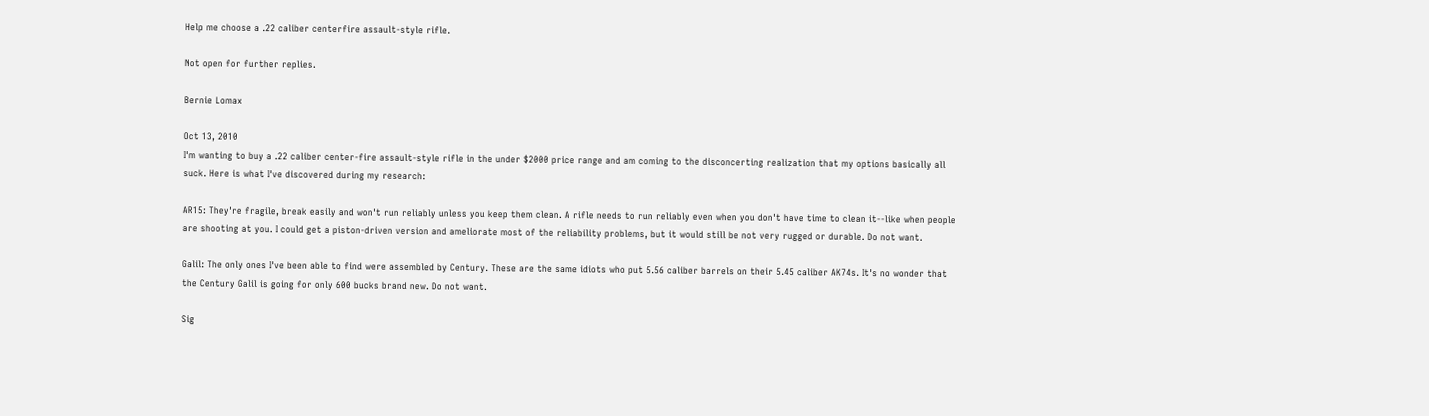Help me choose a .22 caliber centerfire assault-style rifle.

Not open for further replies.

Bernie Lomax

Oct 13, 2010
I'm wanting to buy a .22 caliber center-fire assault-style rifle in the under $2000 price range and am coming to the disconcerting realization that my options basically all suck. Here is what I've discovered during my research:

AR15: They're fragile, break easily and won't run reliably unless you keep them clean. A rifle needs to run reliably even when you don't have time to clean it--like when people are shooting at you. I could get a piston-driven version and ameliorate most of the reliability problems, but it would still be not very rugged or durable. Do not want.

Galil: The only ones I've been able to find were assembled by Century. These are the same idiots who put 5.56 caliber barrels on their 5.45 caliber AK74s. It's no wonder that the Century Galil is going for only 600 bucks brand new. Do not want.

Sig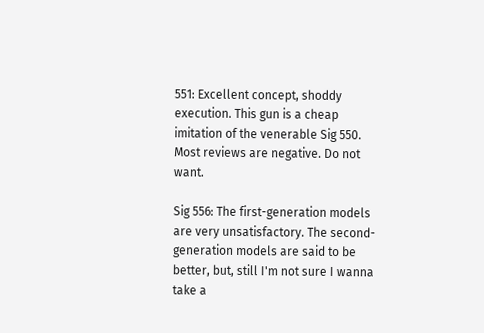551: Excellent concept, shoddy execution. This gun is a cheap imitation of the venerable Sig 550. Most reviews are negative. Do not want.

Sig 556: The first-generation models are very unsatisfactory. The second-generation models are said to be better, but, still I'm not sure I wanna take a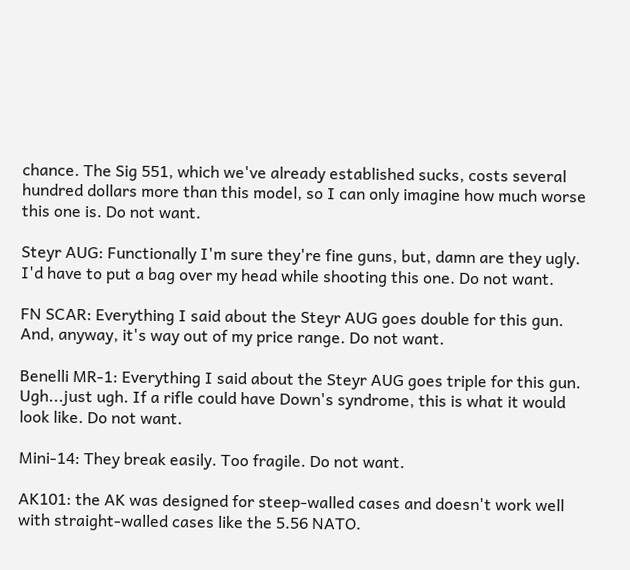chance. The Sig 551, which we've already established sucks, costs several hundred dollars more than this model, so I can only imagine how much worse this one is. Do not want.

Steyr AUG: Functionally I'm sure they're fine guns, but, damn are they ugly. I'd have to put a bag over my head while shooting this one. Do not want.

FN SCAR: Everything I said about the Steyr AUG goes double for this gun. And, anyway, it's way out of my price range. Do not want.

Benelli MR-1: Everything I said about the Steyr AUG goes triple for this gun. Ugh...just ugh. If a rifle could have Down's syndrome, this is what it would look like. Do not want.

Mini-14: They break easily. Too fragile. Do not want.

AK101: the AK was designed for steep-walled cases and doesn't work well with straight-walled cases like the 5.56 NATO.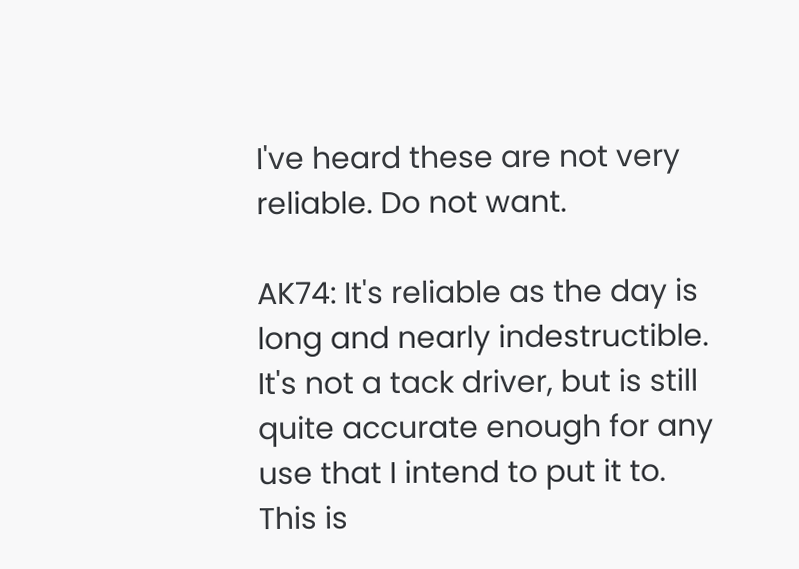I've heard these are not very reliable. Do not want.

AK74: It's reliable as the day is long and nearly indestructible. It's not a tack driver, but is still quite accurate enough for any use that I intend to put it to. This is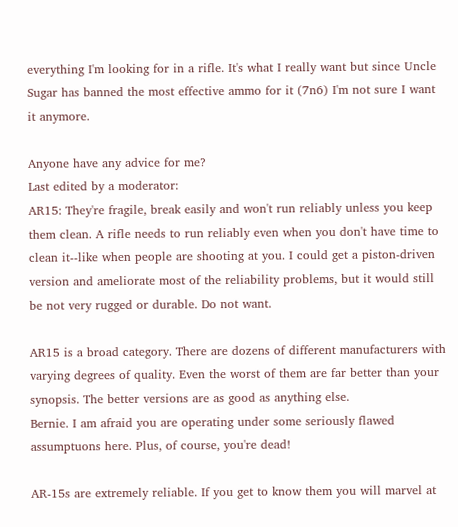everything I'm looking for in a rifle. It's what I really want but since Uncle Sugar has banned the most effective ammo for it (7n6) I'm not sure I want it anymore.

Anyone have any advice for me?
Last edited by a moderator:
AR15: They're fragile, break easily and won't run reliably unless you keep them clean. A rifle needs to run reliably even when you don't have time to clean it--like when people are shooting at you. I could get a piston-driven version and ameliorate most of the reliability problems, but it would still be not very rugged or durable. Do not want.

AR15 is a broad category. There are dozens of different manufacturers with varying degrees of quality. Even the worst of them are far better than your synopsis. The better versions are as good as anything else.
Bernie. I am afraid you are operating under some seriously flawed assumptuons here. Plus, of course, you're dead!

AR-15s are extremely reliable. If you get to know them you will marvel at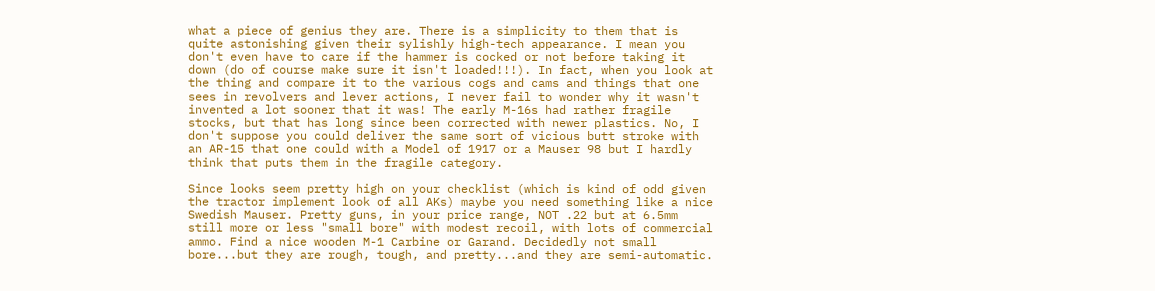what a piece of genius they are. There is a simplicity to them that is quite astonishing given their sylishly high-tech appearance. I mean you don't even have to care if the hammer is cocked or not before taking it down (do of course make sure it isn't loaded!!!). In fact, when you look at the thing and compare it to the various cogs and cams and things that one sees in revolvers and lever actions, I never fail to wonder why it wasn't invented a lot sooner that it was! The early M-16s had rather fragile stocks, but that has long since been corrected with newer plastics. No, I don't suppose you could deliver the same sort of vicious butt stroke with an AR-15 that one could with a Model of 1917 or a Mauser 98 but I hardly think that puts them in the fragile category.

Since looks seem pretty high on your checklist (which is kind of odd given the tractor implement look of all AKs) maybe you need something like a nice Swedish Mauser. Pretty guns, in your price range, NOT .22 but at 6.5mm still more or less "small bore" with modest recoil, with lots of commercial ammo. Find a nice wooden M-1 Carbine or Garand. Decidedly not small bore...but they are rough, tough, and pretty...and they are semi-automatic.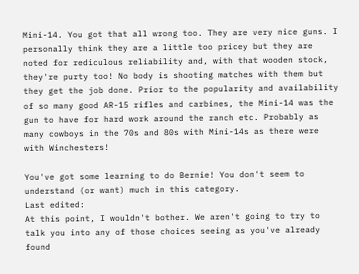Mini-14. You got that all wrong too. They are very nice guns. I personally think they are a little too pricey but they are noted for rediculous reliability and, with that wooden stock, they're purty too! No body is shooting matches with them but they get the job done. Prior to the popularity and availability of so many good AR-15 rifles and carbines, the Mini-14 was the gun to have for hard work around the ranch etc. Probably as many cowboys in the 70s and 80s with Mini-14s as there were with Winchesters!

You've got some learning to do Bernie! You don't seem to understand (or want) much in this category.
Last edited:
At this point, I wouldn't bother. We aren't going to try to talk you into any of those choices seeing as you've already found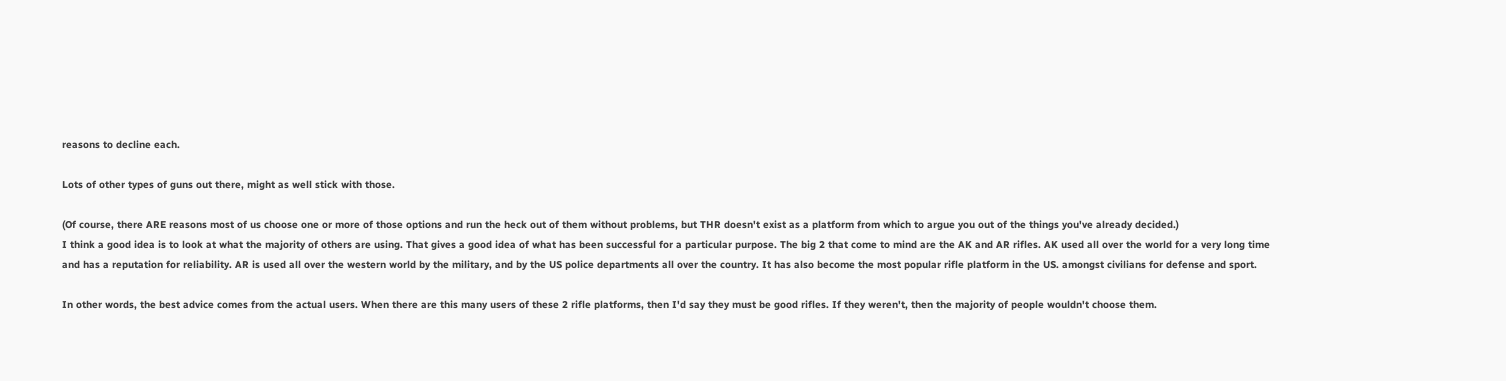reasons to decline each.

Lots of other types of guns out there, might as well stick with those.

(Of course, there ARE reasons most of us choose one or more of those options and run the heck out of them without problems, but THR doesn't exist as a platform from which to argue you out of the things you've already decided.)
I think a good idea is to look at what the majority of others are using. That gives a good idea of what has been successful for a particular purpose. The big 2 that come to mind are the AK and AR rifles. AK used all over the world for a very long time and has a reputation for reliability. AR is used all over the western world by the military, and by the US police departments all over the country. It has also become the most popular rifle platform in the US. amongst civilians for defense and sport.

In other words, the best advice comes from the actual users. When there are this many users of these 2 rifle platforms, then I'd say they must be good rifles. If they weren't, then the majority of people wouldn't choose them.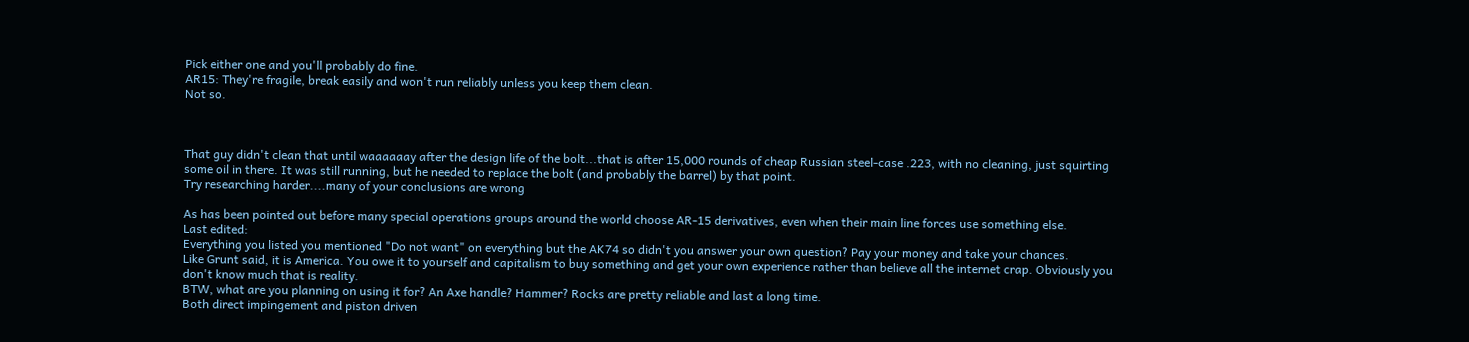Pick either one and you'll probably do fine.
AR15: They're fragile, break easily and won't run reliably unless you keep them clean.
Not so.



That guy didn't clean that until waaaaaay after the design life of the bolt...that is after 15,000 rounds of cheap Russian steel-case .223, with no cleaning, just squirting some oil in there. It was still running, but he needed to replace the bolt (and probably the barrel) by that point.
Try researching harder....many of your conclusions are wrong

As has been pointed out before many special operations groups around the world choose AR-15 derivatives, even when their main line forces use something else.
Last edited:
Everything you listed you mentioned "Do not want" on everything but the AK74 so didn't you answer your own question? Pay your money and take your chances.
Like Grunt said, it is America. You owe it to yourself and capitalism to buy something and get your own experience rather than believe all the internet crap. Obviously you don't know much that is reality.
BTW, what are you planning on using it for? An Axe handle? Hammer? Rocks are pretty reliable and last a long time.
Both direct impingement and piston driven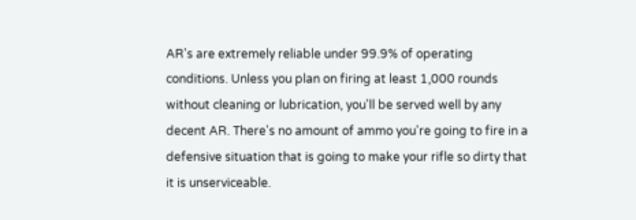AR's are extremely reliable under 99.9% of operating conditions. Unless you plan on firing at least 1,000 rounds without cleaning or lubrication, you'll be served well by any decent AR. There's no amount of ammo you're going to fire in a defensive situation that is going to make your rifle so dirty that it is unserviceable.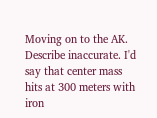Moving on to the AK. Describe inaccurate. I'd say that center mass hits at 300 meters with iron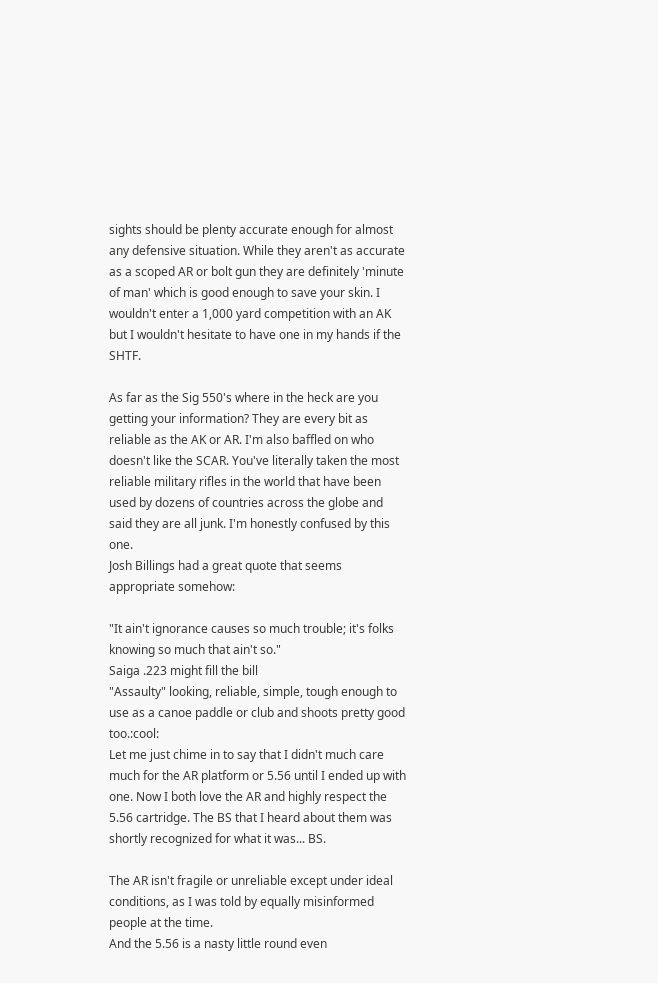sights should be plenty accurate enough for almost any defensive situation. While they aren't as accurate as a scoped AR or bolt gun they are definitely 'minute of man' which is good enough to save your skin. I wouldn't enter a 1,000 yard competition with an AK but I wouldn't hesitate to have one in my hands if the SHTF.

As far as the Sig 550's where in the heck are you getting your information? They are every bit as reliable as the AK or AR. I'm also baffled on who doesn't like the SCAR. You've literally taken the most reliable military rifles in the world that have been used by dozens of countries across the globe and said they are all junk. I'm honestly confused by this one.
Josh Billings had a great quote that seems appropriate somehow:

"It ain't ignorance causes so much trouble; it's folks knowing so much that ain't so."
Saiga .223 might fill the bill
"Assaulty" looking, reliable, simple, tough enough to use as a canoe paddle or club and shoots pretty good too.:cool:
Let me just chime in to say that I didn't much care much for the AR platform or 5.56 until I ended up with one. Now I both love the AR and highly respect the 5.56 cartridge. The BS that I heard about them was shortly recognized for what it was... BS.

The AR isn't fragile or unreliable except under ideal conditions, as I was told by equally misinformed people at the time.
And the 5.56 is a nasty little round even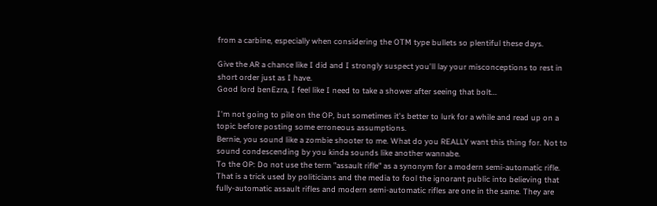from a carbine, especially when considering the OTM type bullets so plentiful these days.

Give the AR a chance like I did and I strongly suspect you'll lay your misconceptions to rest in short order just as I have.
Good lord benEzra, I feel like I need to take a shower after seeing that bolt...

I'm not going to pile on the OP, but sometimes it's better to lurk for a while and read up on a topic before posting some erroneous assumptions.
Bernie, you sound like a zombie shooter to me. What do you REALLY want this thing for. Not to sound condescending by you kinda sounds like another wannabe.
To the OP: Do not use the term "assault rifle" as a synonym for a modern semi-automatic rifle. That is a trick used by politicians and the media to fool the ignorant public into believing that fully-automatic assault rifles and modern semi-automatic rifles are one in the same. They are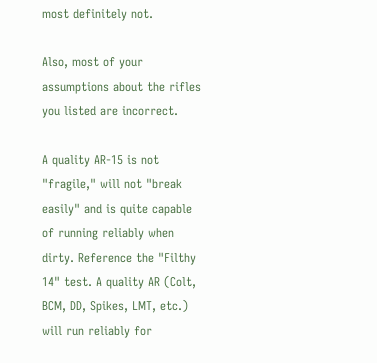most definitely not.

Also, most of your assumptions about the rifles you listed are incorrect.

A quality AR-15 is not "fragile," will not "break easily" and is quite capable of running reliably when dirty. Reference the "Filthy 14" test. A quality AR (Colt, BCM, DD, Spikes, LMT, etc.) will run reliably for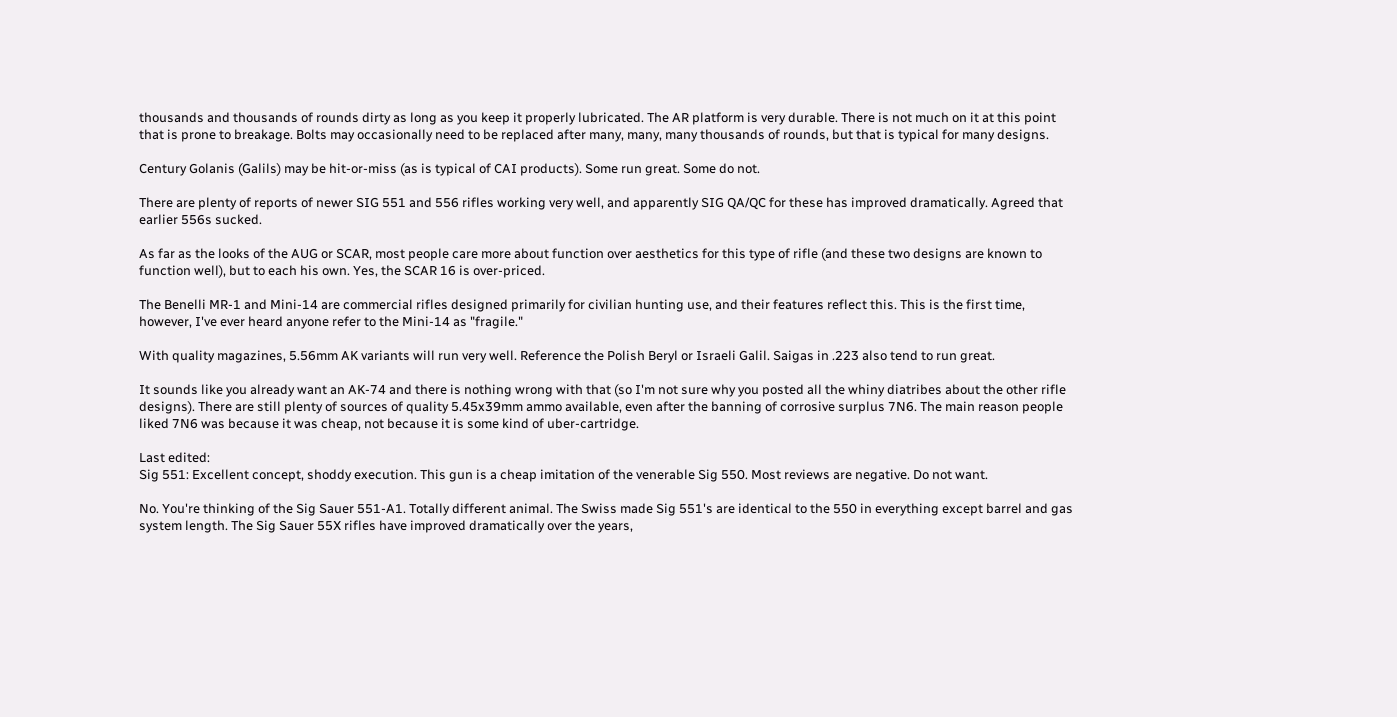thousands and thousands of rounds dirty as long as you keep it properly lubricated. The AR platform is very durable. There is not much on it at this point that is prone to breakage. Bolts may occasionally need to be replaced after many, many, many thousands of rounds, but that is typical for many designs.

Century Golanis (Galils) may be hit-or-miss (as is typical of CAI products). Some run great. Some do not.

There are plenty of reports of newer SIG 551 and 556 rifles working very well, and apparently SIG QA/QC for these has improved dramatically. Agreed that earlier 556s sucked.

As far as the looks of the AUG or SCAR, most people care more about function over aesthetics for this type of rifle (and these two designs are known to function well), but to each his own. Yes, the SCAR 16 is over-priced.

The Benelli MR-1 and Mini-14 are commercial rifles designed primarily for civilian hunting use, and their features reflect this. This is the first time, however, I've ever heard anyone refer to the Mini-14 as "fragile."

With quality magazines, 5.56mm AK variants will run very well. Reference the Polish Beryl or Israeli Galil. Saigas in .223 also tend to run great.

It sounds like you already want an AK-74 and there is nothing wrong with that (so I'm not sure why you posted all the whiny diatribes about the other rifle designs). There are still plenty of sources of quality 5.45x39mm ammo available, even after the banning of corrosive surplus 7N6. The main reason people liked 7N6 was because it was cheap, not because it is some kind of uber-cartridge.

Last edited:
Sig 551: Excellent concept, shoddy execution. This gun is a cheap imitation of the venerable Sig 550. Most reviews are negative. Do not want.

No. You're thinking of the Sig Sauer 551-A1. Totally different animal. The Swiss made Sig 551's are identical to the 550 in everything except barrel and gas system length. The Sig Sauer 55X rifles have improved dramatically over the years,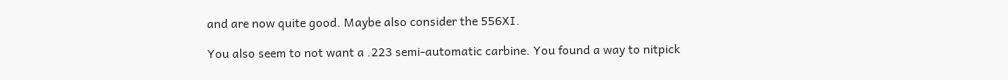and are now quite good. Maybe also consider the 556XI.

You also seem to not want a .223 semi-automatic carbine. You found a way to nitpick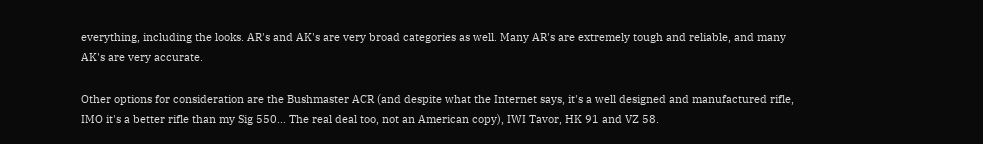everything, including the looks. AR's and AK's are very broad categories as well. Many AR's are extremely tough and reliable, and many AK's are very accurate.

Other options for consideration are the Bushmaster ACR (and despite what the Internet says, it's a well designed and manufactured rifle, IMO it's a better rifle than my Sig 550... The real deal too, not an American copy), IWI Tavor, HK 91 and VZ 58.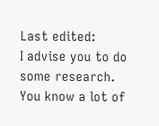Last edited:
I advise you to do some research. You know a lot of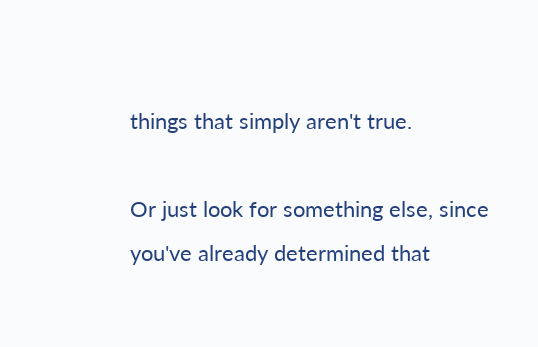things that simply aren't true.

Or just look for something else, since you've already determined that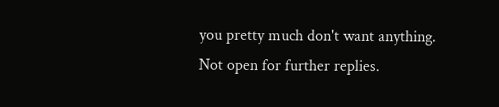you pretty much don't want anything.
Not open for further replies.